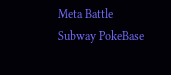Meta Battle Subway PokeBase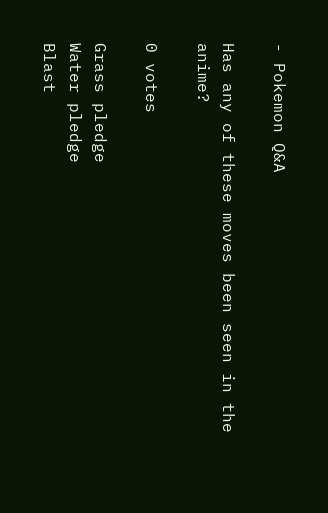- Pokemon Q&A

Has any of these moves been seen in the anime?

0 votes

Grass pledge
Water pledge
Blast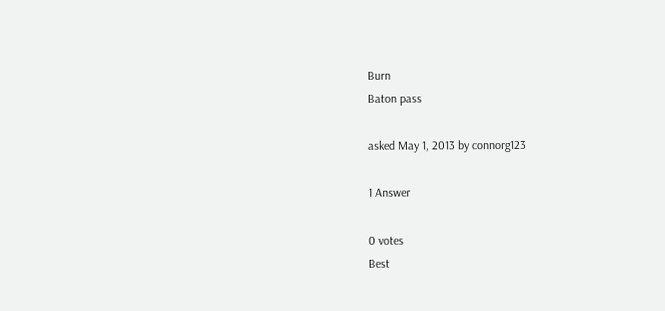Burn
Baton pass

asked May 1, 2013 by connorg123

1 Answer

0 votes
Best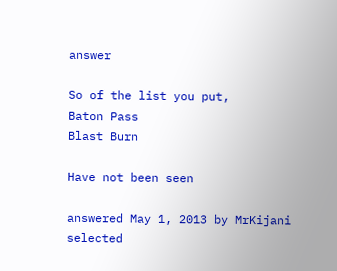answer

So of the list you put,
Baton Pass
Blast Burn

Have not been seen

answered May 1, 2013 by MrKijani
selected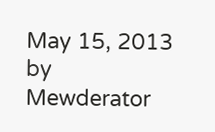May 15, 2013 by Mewderator